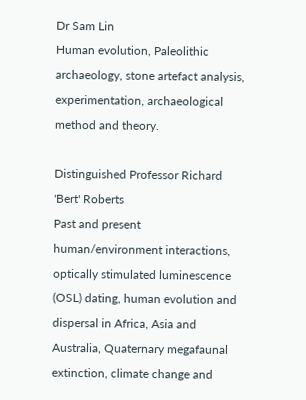Dr Sam Lin
Human evolution, Paleolithic archaeology, stone artefact analysis, experimentation, archaeological method and theory.

Distinguished Professor Richard 'Bert' Roberts
Past and present human/environment interactions, optically stimulated luminescence (OSL) dating, human evolution and dispersal in Africa, Asia and Australia, Quaternary megafaunal extinction, climate change and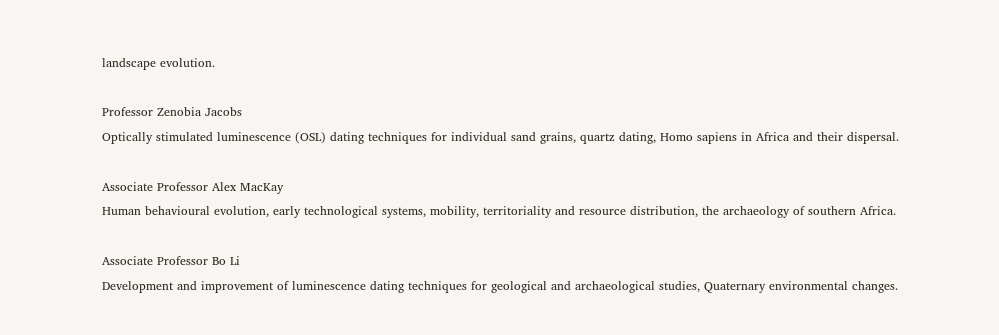landscape evolution.

Professor Zenobia Jacobs
Optically stimulated luminescence (OSL) dating techniques for individual sand grains, quartz dating, Homo sapiens in Africa and their dispersal.

Associate Professor Alex MacKay
Human behavioural evolution, early technological systems, mobility, territoriality and resource distribution, the archaeology of southern Africa.

Associate Professor Bo Li
Development and improvement of luminescence dating techniques for geological and archaeological studies, Quaternary environmental changes.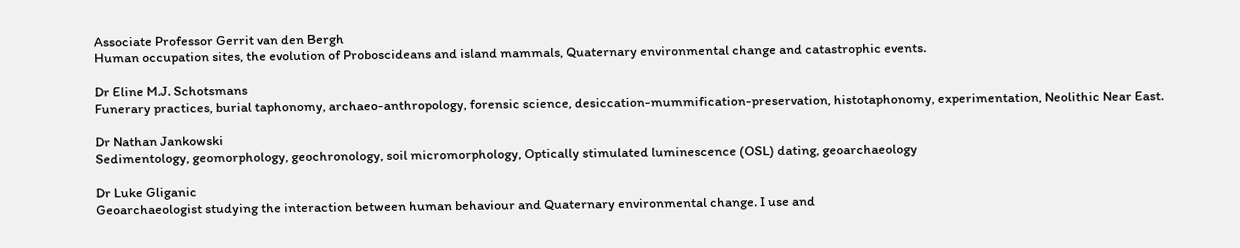Associate Professor Gerrit van den Bergh
Human occupation sites, the evolution of Proboscideans and island mammals, Quaternary environmental change and catastrophic events.

Dr Eline M.J. Schotsmans
Funerary practices, burial taphonomy, archaeo-anthropology, forensic science, desiccation-mummification-preservation, histotaphonomy, experimentation, Neolithic Near East.

Dr Nathan Jankowski
Sedimentology, geomorphology, geochronology, soil micromorphology, Optically stimulated luminescence (OSL) dating, geoarchaeology

Dr Luke Gliganic
Geoarchaeologist studying the interaction between human behaviour and Quaternary environmental change. I use and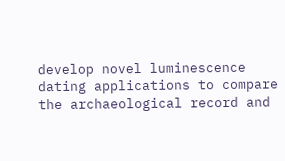develop novel luminescence dating applications to compare the archaeological record and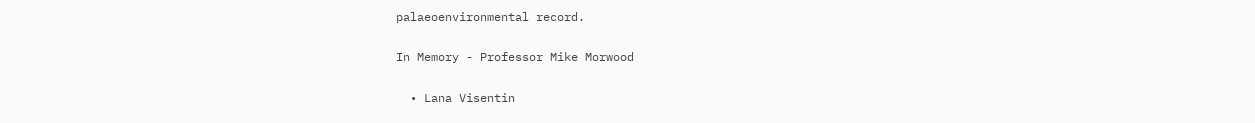palaeoenvironmental record.

In Memory - Professor Mike Morwood

  • Lana Visentin